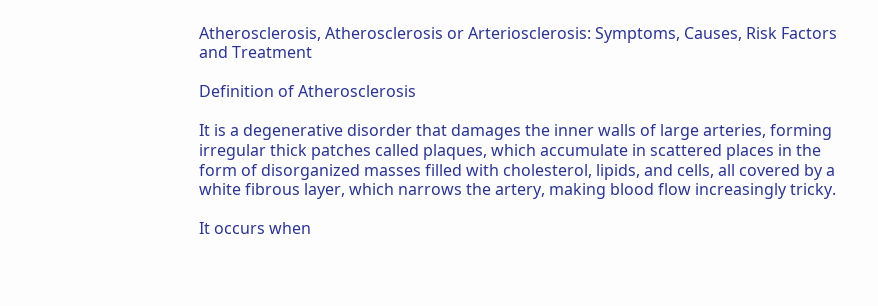Atherosclerosis, Atherosclerosis or Arteriosclerosis: Symptoms, Causes, Risk Factors and Treatment

Definition of Atherosclerosis

It is a degenerative disorder that damages the inner walls of large arteries, forming irregular thick patches called plaques, which accumulate in scattered places in the form of disorganized masses filled with cholesterol, lipids, and cells, all covered by a white fibrous layer, which narrows the artery, making blood flow increasingly tricky.

It occurs when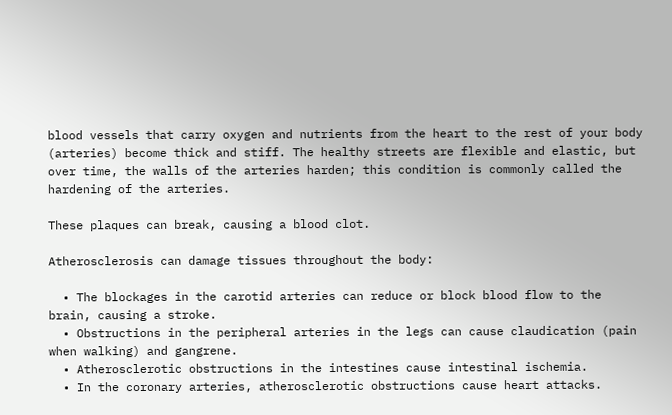blood vessels that carry oxygen and nutrients from the heart to the rest of your body (arteries) become thick and stiff. The healthy streets are flexible and elastic, but over time, the walls of the arteries harden; this condition is commonly called the hardening of the arteries.

These plaques can break, causing a blood clot.

Atherosclerosis can damage tissues throughout the body:

  • The blockages in the carotid arteries can reduce or block blood flow to the brain, causing a stroke.
  • Obstructions in the peripheral arteries in the legs can cause claudication (pain when walking) and gangrene.
  • Atherosclerotic obstructions in the intestines cause intestinal ischemia.
  • In the coronary arteries, atherosclerotic obstructions cause heart attacks.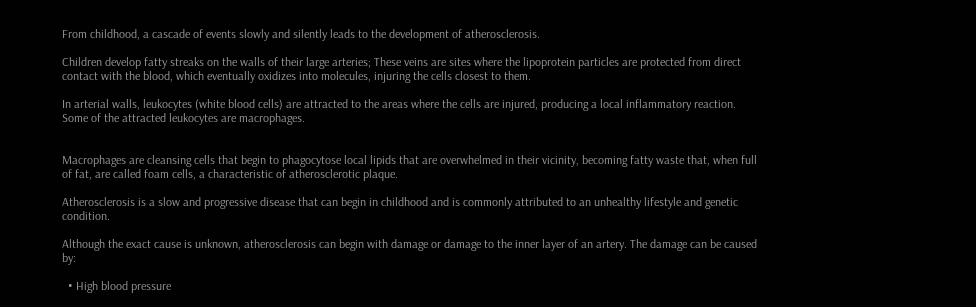From childhood, a cascade of events slowly and silently leads to the development of atherosclerosis.

Children develop fatty streaks on the walls of their large arteries; These veins are sites where the lipoprotein particles are protected from direct contact with the blood, which eventually oxidizes into molecules, injuring the cells closest to them.

In arterial walls, leukocytes (white blood cells) are attracted to the areas where the cells are injured, producing a local inflammatory reaction. Some of the attracted leukocytes are macrophages.


Macrophages are cleansing cells that begin to phagocytose local lipids that are overwhelmed in their vicinity, becoming fatty waste that, when full of fat, are called foam cells, a characteristic of atherosclerotic plaque.

Atherosclerosis is a slow and progressive disease that can begin in childhood and is commonly attributed to an unhealthy lifestyle and genetic condition.

Although the exact cause is unknown, atherosclerosis can begin with damage or damage to the inner layer of an artery. The damage can be caused by:

  • High blood pressure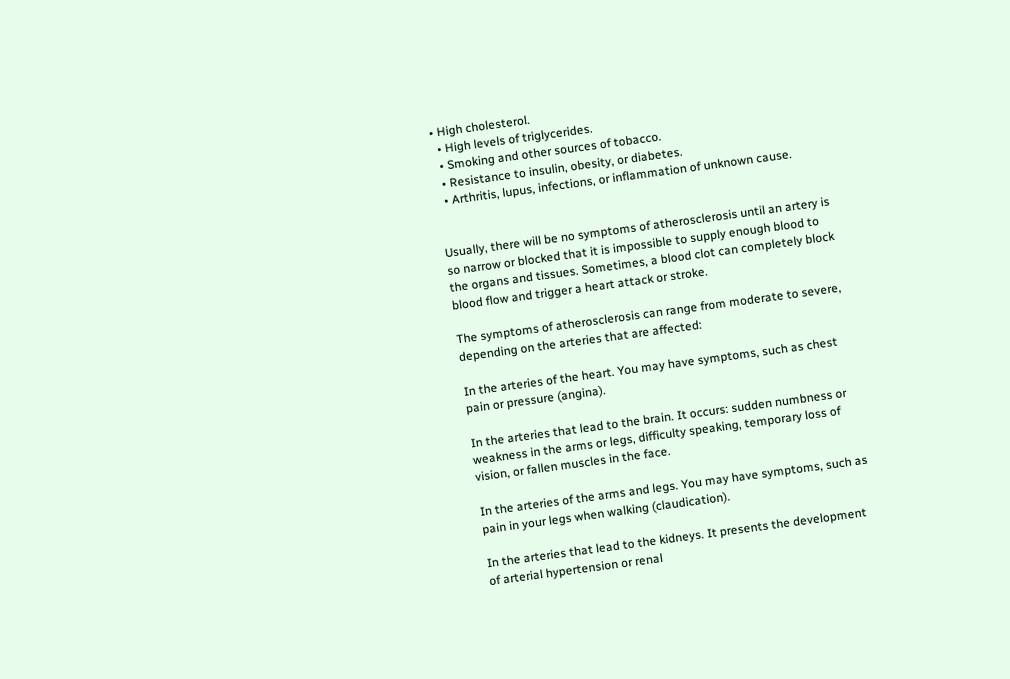• High cholesterol.
  • High levels of triglycerides.
  • Smoking and other sources of tobacco.
  • Resistance to insulin, obesity, or diabetes.
  • Arthritis, lupus, infections, or inflammation of unknown cause.


Usually, there will be no symptoms of atherosclerosis until an artery is so narrow or blocked that it is impossible to supply enough blood to the organs and tissues. Sometimes, a blood clot can completely block blood flow and trigger a heart attack or stroke.

The symptoms of atherosclerosis can range from moderate to severe, depending on the arteries that are affected:

In the arteries of the heart. You may have symptoms, such as chest pain or pressure (angina).

In the arteries that lead to the brain. It occurs: sudden numbness or weakness in the arms or legs, difficulty speaking, temporary loss of vision, or fallen muscles in the face.

In the arteries of the arms and legs. You may have symptoms, such as pain in your legs when walking (claudication).

In the arteries that lead to the kidneys. It presents the development of arterial hypertension or renal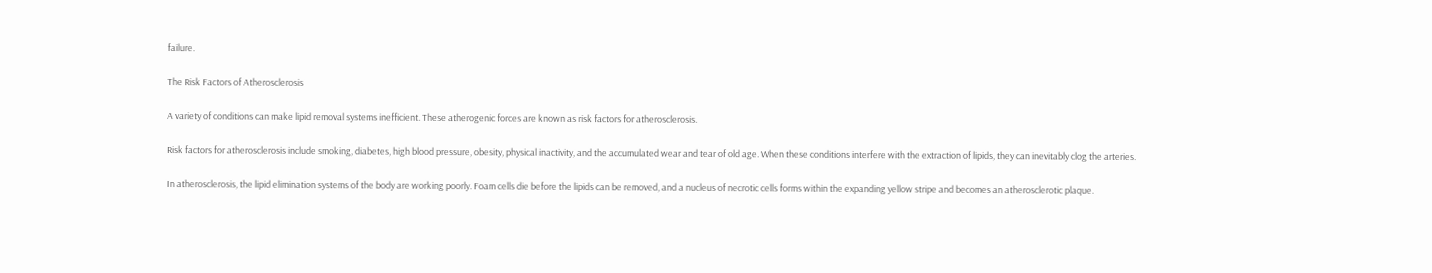failure.

The Risk Factors of Atherosclerosis

A variety of conditions can make lipid removal systems inefficient. These atherogenic forces are known as risk factors for atherosclerosis.

Risk factors for atherosclerosis include smoking, diabetes, high blood pressure, obesity, physical inactivity, and the accumulated wear and tear of old age. When these conditions interfere with the extraction of lipids, they can inevitably clog the arteries.

In atherosclerosis, the lipid elimination systems of the body are working poorly. Foam cells die before the lipids can be removed, and a nucleus of necrotic cells forms within the expanding yellow stripe and becomes an atherosclerotic plaque.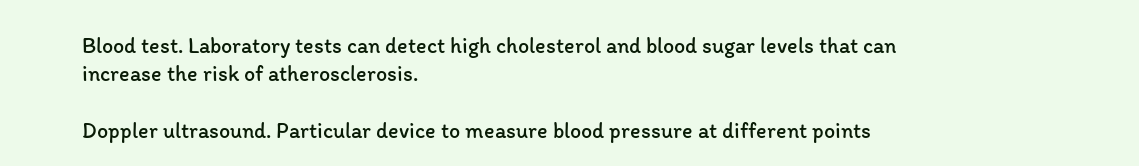Blood test. Laboratory tests can detect high cholesterol and blood sugar levels that can increase the risk of atherosclerosis.

Doppler ultrasound. Particular device to measure blood pressure at different points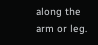along the arm or leg.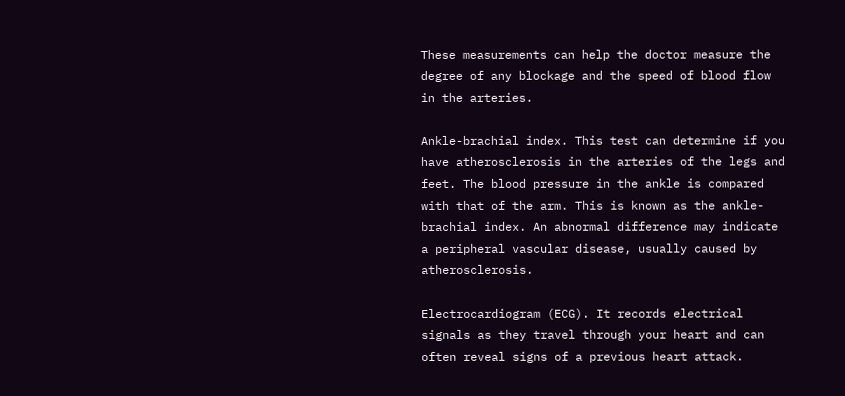These measurements can help the doctor measure the degree of any blockage and the speed of blood flow in the arteries.

Ankle-brachial index. This test can determine if you have atherosclerosis in the arteries of the legs and feet. The blood pressure in the ankle is compared with that of the arm. This is known as the ankle-brachial index. An abnormal difference may indicate a peripheral vascular disease, usually caused by atherosclerosis.

Electrocardiogram (ECG). It records electrical signals as they travel through your heart and can often reveal signs of a previous heart attack.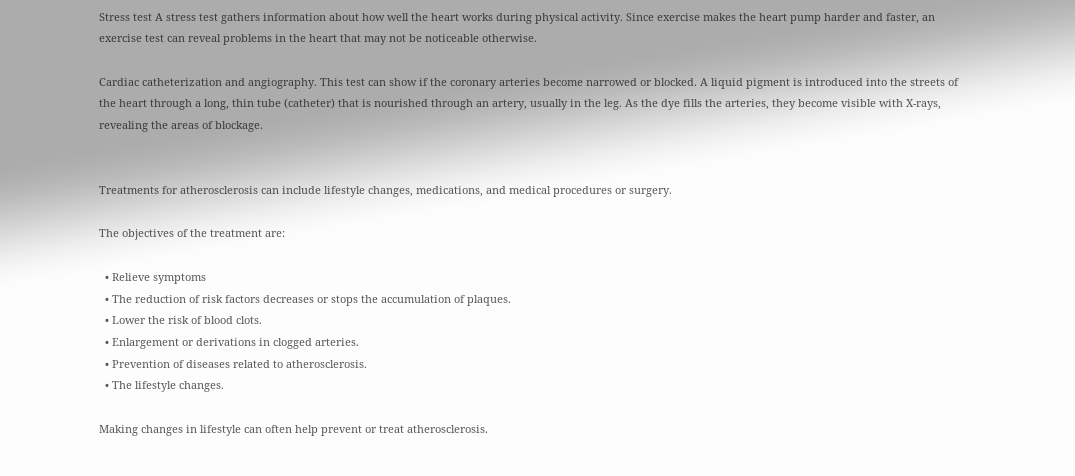Stress test A stress test gathers information about how well the heart works during physical activity. Since exercise makes the heart pump harder and faster, an exercise test can reveal problems in the heart that may not be noticeable otherwise.

Cardiac catheterization and angiography. This test can show if the coronary arteries become narrowed or blocked. A liquid pigment is introduced into the streets of the heart through a long, thin tube (catheter) that is nourished through an artery, usually in the leg. As the dye fills the arteries, they become visible with X-rays, revealing the areas of blockage.


Treatments for atherosclerosis can include lifestyle changes, medications, and medical procedures or surgery.

The objectives of the treatment are:

  • Relieve symptoms
  • The reduction of risk factors decreases or stops the accumulation of plaques.
  • Lower the risk of blood clots.
  • Enlargement or derivations in clogged arteries.
  • Prevention of diseases related to atherosclerosis.
  • The lifestyle changes.

Making changes in lifestyle can often help prevent or treat atherosclerosis.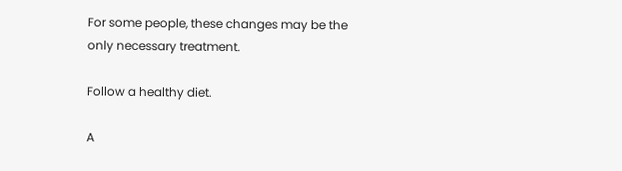For some people, these changes may be the only necessary treatment.

Follow a healthy diet.

A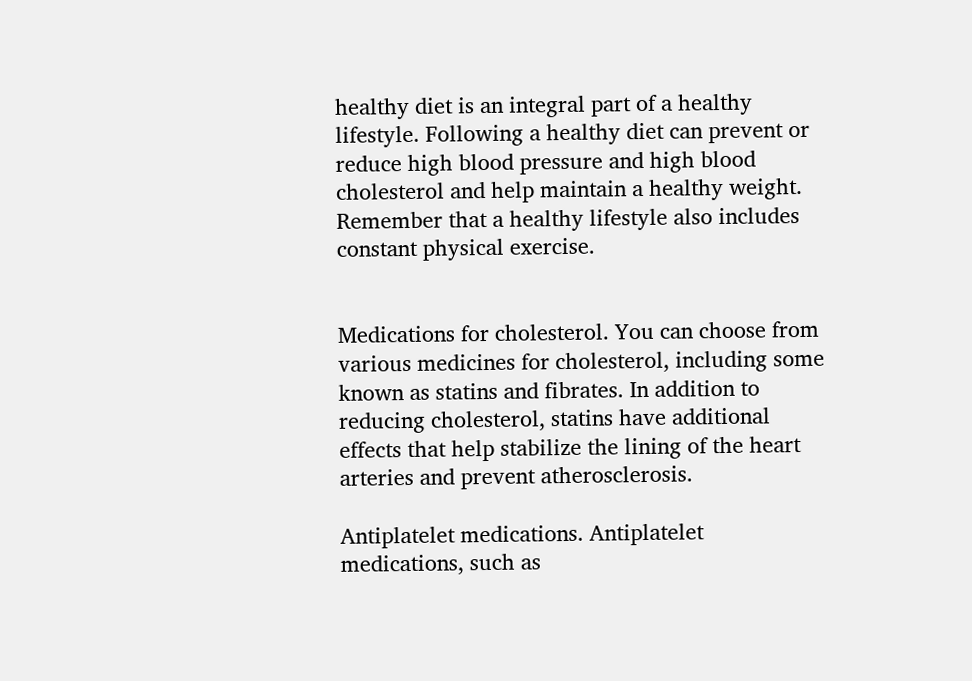healthy diet is an integral part of a healthy lifestyle. Following a healthy diet can prevent or reduce high blood pressure and high blood cholesterol and help maintain a healthy weight. Remember that a healthy lifestyle also includes constant physical exercise.


Medications for cholesterol. You can choose from various medicines for cholesterol, including some known as statins and fibrates. In addition to reducing cholesterol, statins have additional effects that help stabilize the lining of the heart arteries and prevent atherosclerosis.

Antiplatelet medications. Antiplatelet medications, such as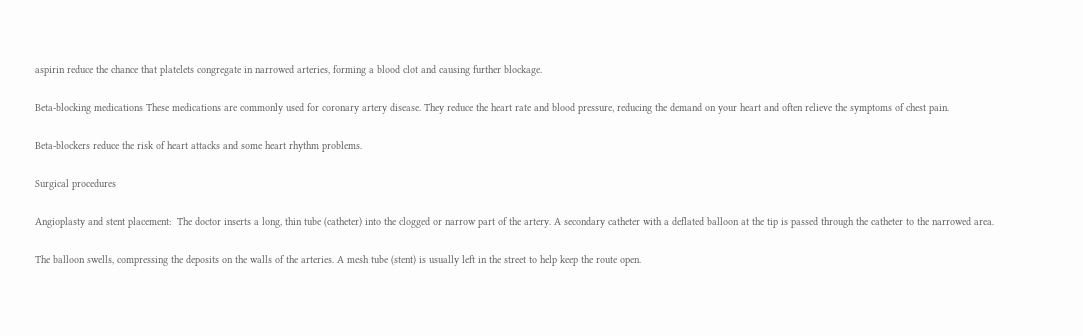aspirin reduce the chance that platelets congregate in narrowed arteries, forming a blood clot and causing further blockage.

Beta-blocking medications These medications are commonly used for coronary artery disease. They reduce the heart rate and blood pressure, reducing the demand on your heart and often relieve the symptoms of chest pain.

Beta-blockers reduce the risk of heart attacks and some heart rhythm problems.

Surgical procedures

Angioplasty and stent placement:  The doctor inserts a long, thin tube (catheter) into the clogged or narrow part of the artery. A secondary catheter with a deflated balloon at the tip is passed through the catheter to the narrowed area.

The balloon swells, compressing the deposits on the walls of the arteries. A mesh tube (stent) is usually left in the street to help keep the route open.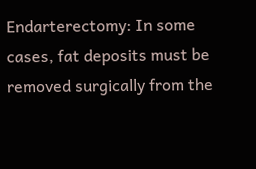Endarterectomy: In some cases, fat deposits must be removed surgically from the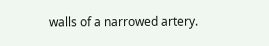walls of a narrowed artery.